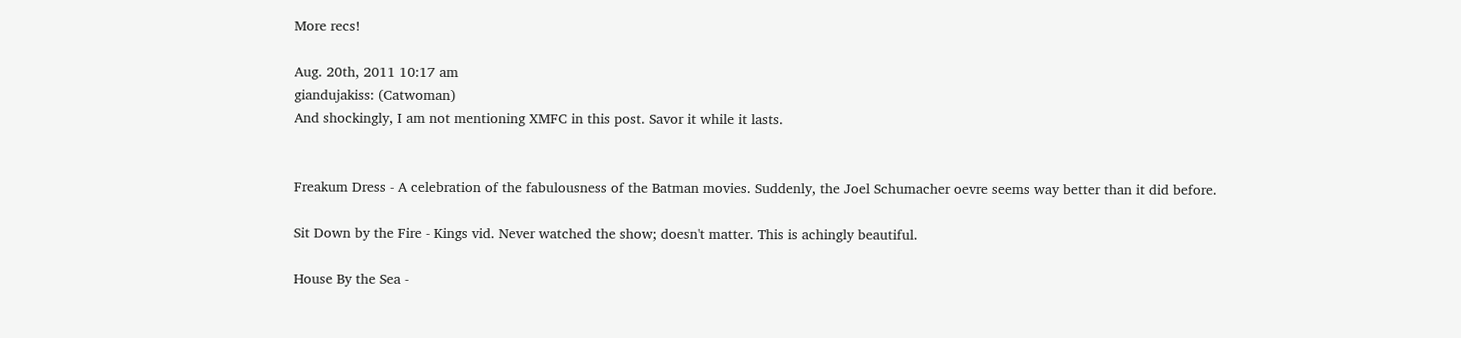More recs!

Aug. 20th, 2011 10:17 am
giandujakiss: (Catwoman)
And shockingly, I am not mentioning XMFC in this post. Savor it while it lasts.


Freakum Dress - A celebration of the fabulousness of the Batman movies. Suddenly, the Joel Schumacher oevre seems way better than it did before.

Sit Down by the Fire - Kings vid. Never watched the show; doesn't matter. This is achingly beautiful.

House By the Sea -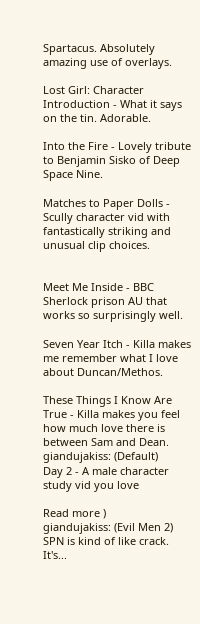Spartacus. Absolutely amazing use of overlays.

Lost Girl: Character Introduction - What it says on the tin. Adorable.

Into the Fire - Lovely tribute to Benjamin Sisko of Deep Space Nine.

Matches to Paper Dolls - Scully character vid with fantastically striking and unusual clip choices.


Meet Me Inside - BBC Sherlock prison AU that works so surprisingly well.

Seven Year Itch - Killa makes me remember what I love about Duncan/Methos.

These Things I Know Are True - Killa makes you feel how much love there is between Sam and Dean.
giandujakiss: (Default)
Day 2 - A male character study vid you love

Read more )
giandujakiss: (Evil Men 2)
SPN is kind of like crack. It's...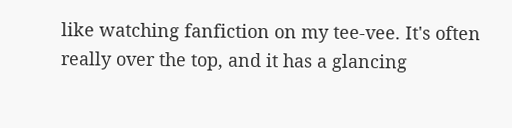like watching fanfiction on my tee-vee. It's often really over the top, and it has a glancing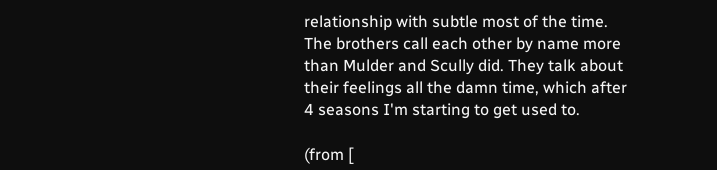relationship with subtle most of the time. The brothers call each other by name more than Mulder and Scully did. They talk about their feelings all the damn time, which after 4 seasons I'm starting to get used to.

(from [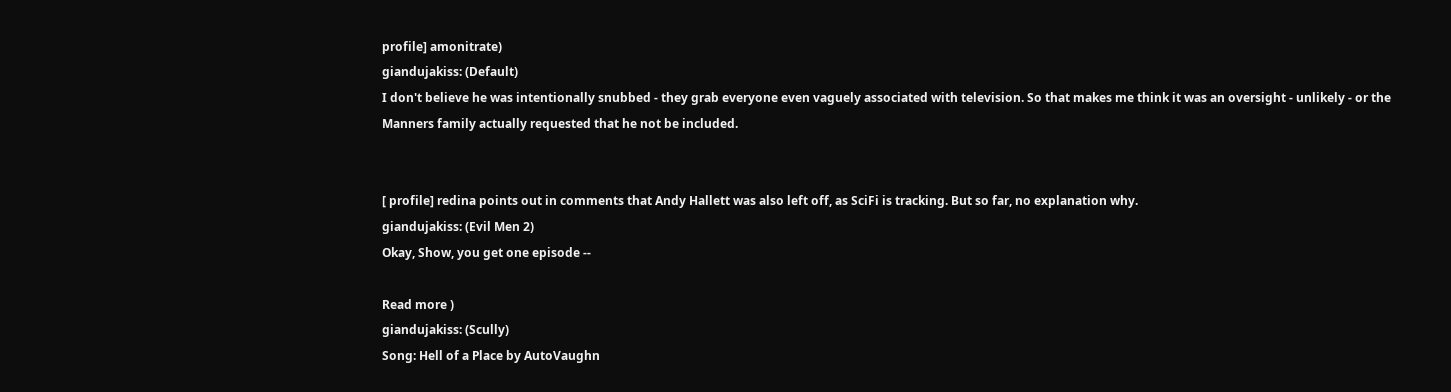profile] amonitrate)
giandujakiss: (Default)
I don't believe he was intentionally snubbed - they grab everyone even vaguely associated with television. So that makes me think it was an oversight - unlikely - or the Manners family actually requested that he not be included.


[ profile] redina points out in comments that Andy Hallett was also left off, as SciFi is tracking. But so far, no explanation why.
giandujakiss: (Evil Men 2)
Okay, Show, you get one episode --

Read more )
giandujakiss: (Scully)
Song: Hell of a Place by AutoVaughn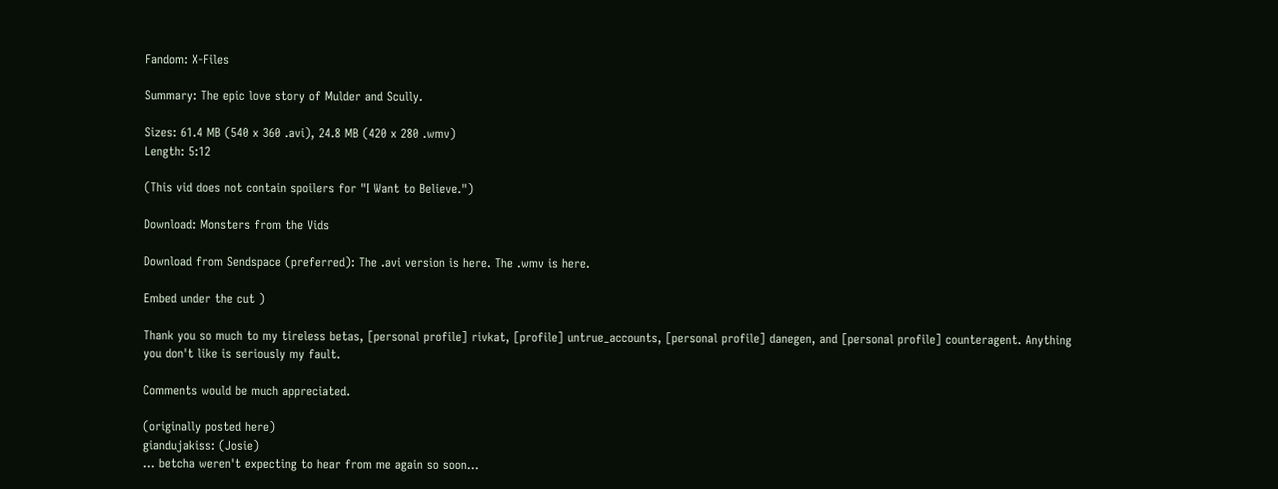Fandom: X-Files

Summary: The epic love story of Mulder and Scully.

Sizes: 61.4 MB (540 x 360 .avi), 24.8 MB (420 x 280 .wmv)
Length: 5:12

(This vid does not contain spoilers for "I Want to Believe.")

Download: Monsters from the Vids

Download from Sendspace (preferred): The .avi version is here. The .wmv is here.

Embed under the cut )

Thank you so much to my tireless betas, [personal profile] rivkat, [profile] untrue_accounts, [personal profile] danegen, and [personal profile] counteragent. Anything you don't like is seriously my fault.

Comments would be much appreciated.

(originally posted here)
giandujakiss: (Josie)
... betcha weren't expecting to hear from me again so soon...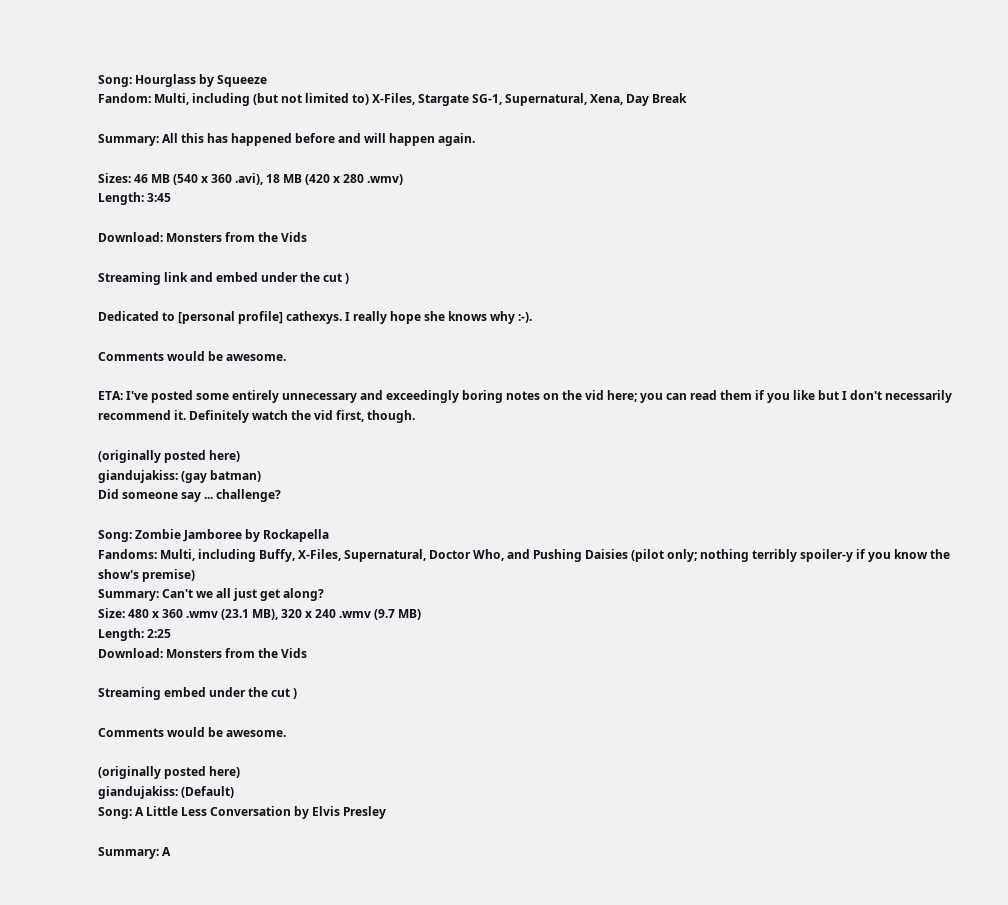Song: Hourglass by Squeeze
Fandom: Multi, including (but not limited to) X-Files, Stargate SG-1, Supernatural, Xena, Day Break

Summary: All this has happened before and will happen again.

Sizes: 46 MB (540 x 360 .avi), 18 MB (420 x 280 .wmv)
Length: 3:45

Download: Monsters from the Vids

Streaming link and embed under the cut )

Dedicated to [personal profile] cathexys. I really hope she knows why :-).

Comments would be awesome.

ETA: I've posted some entirely unnecessary and exceedingly boring notes on the vid here; you can read them if you like but I don't necessarily recommend it. Definitely watch the vid first, though.

(originally posted here)
giandujakiss: (gay batman)
Did someone say ... challenge?

Song: Zombie Jamboree by Rockapella
Fandoms: Multi, including Buffy, X-Files, Supernatural, Doctor Who, and Pushing Daisies (pilot only; nothing terribly spoiler-y if you know the show's premise)
Summary: Can't we all just get along?
Size: 480 x 360 .wmv (23.1 MB), 320 x 240 .wmv (9.7 MB)
Length: 2:25
Download: Monsters from the Vids

Streaming embed under the cut )

Comments would be awesome.

(originally posted here)
giandujakiss: (Default)
Song: A Little Less Conversation by Elvis Presley

Summary: A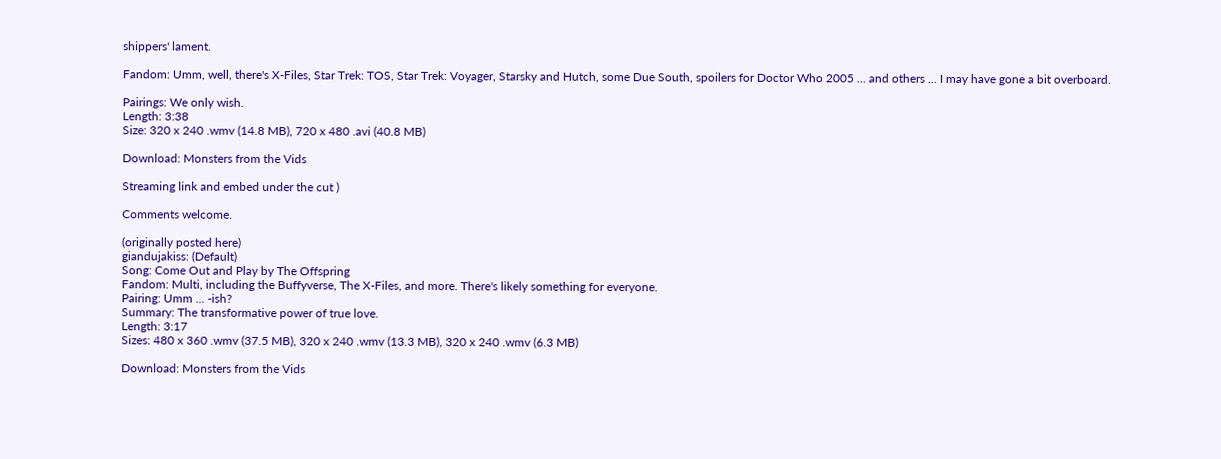shippers' lament.

Fandom: Umm, well, there's X-Files, Star Trek: TOS, Star Trek: Voyager, Starsky and Hutch, some Due South, spoilers for Doctor Who 2005 ... and others ... I may have gone a bit overboard.

Pairings: We only wish.
Length: 3:38
Size: 320 x 240 .wmv (14.8 MB), 720 x 480 .avi (40.8 MB)

Download: Monsters from the Vids

Streaming link and embed under the cut )

Comments welcome.

(originally posted here)
giandujakiss: (Default)
Song: Come Out and Play by The Offspring
Fandom: Multi, including the Buffyverse, The X-Files, and more. There's likely something for everyone.
Pairing: Umm ... -ish?
Summary: The transformative power of true love.
Length: 3:17
Sizes: 480 x 360 .wmv (37.5 MB), 320 x 240 .wmv (13.3 MB), 320 x 240 .wmv (6.3 MB)

Download: Monsters from the Vids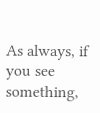As always, if you see something,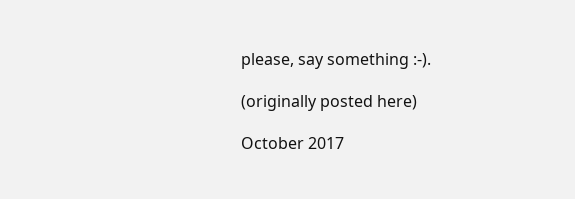please, say something :-).

(originally posted here)

October 2017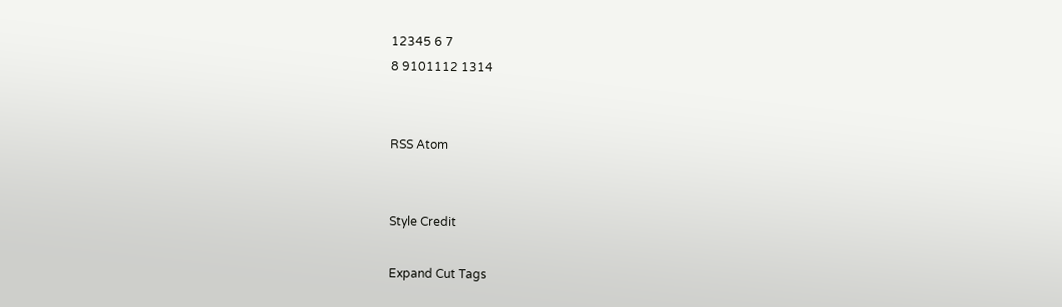12345 6 7
8 9101112 1314


RSS Atom


Style Credit

Expand Cut Tags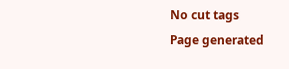No cut tags
Page generated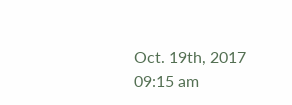Oct. 19th, 2017 09:15 am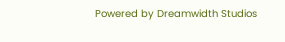Powered by Dreamwidth Studios